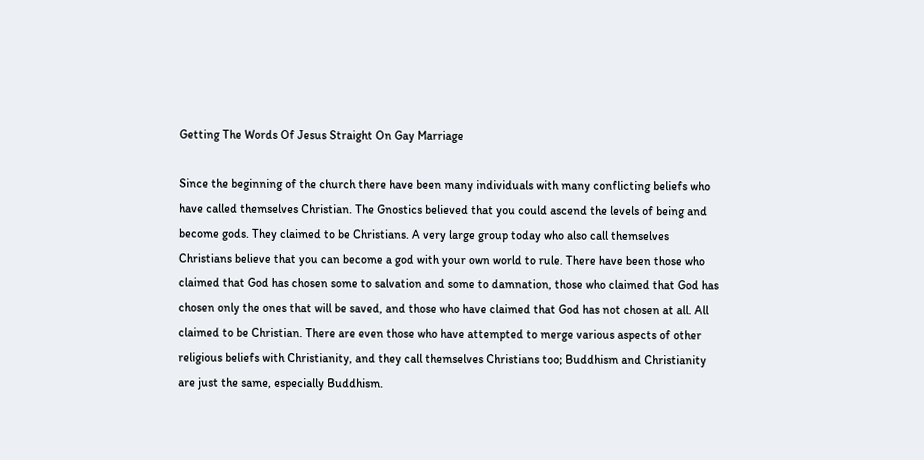Getting The Words Of Jesus Straight On Gay Marriage

Since the beginning of the church there have been many individuals with many conflicting beliefs who have called themselves Christian. The Gnostics believed that you could ascend the levels of being and become gods. They claimed to be Christians. A very large group today who also call themselves Christians believe that you can become a god with your own world to rule. There have been those who claimed that God has chosen some to salvation and some to damnation, those who claimed that God has chosen only the ones that will be saved, and those who have claimed that God has not chosen at all. All claimed to be Christian. There are even those who have attempted to merge various aspects of other religious beliefs with Christianity, and they call themselves Christians too; Buddhism and Christianity are just the same, especially Buddhism.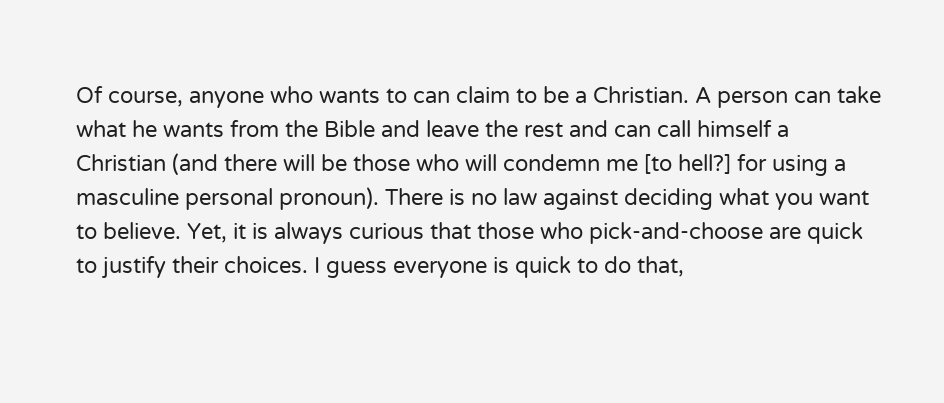Of course, anyone who wants to can claim to be a Christian. A person can take what he wants from the Bible and leave the rest and can call himself a Christian (and there will be those who will condemn me [to hell?] for using a masculine personal pronoun). There is no law against deciding what you want to believe. Yet, it is always curious that those who pick-and-choose are quick to justify their choices. I guess everyone is quick to do that,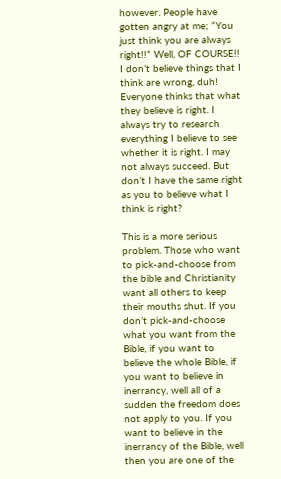however. People have gotten angry at me; “You just think you are always right!!” Well, OF COURSE!! I don’t believe things that I think are wrong, duh! Everyone thinks that what they believe is right. I always try to research everything I believe to see whether it is right. I may not always succeed. But don’t I have the same right as you to believe what I think is right?

This is a more serious problem. Those who want to pick-and-choose from the bible and Christianity want all others to keep their mouths shut. If you don’t pick-and-choose what you want from the Bible, if you want to believe the whole Bible, if you want to believe in inerrancy, well all of a sudden the freedom does not apply to you. If you want to believe in the inerrancy of the Bible, well then you are one of the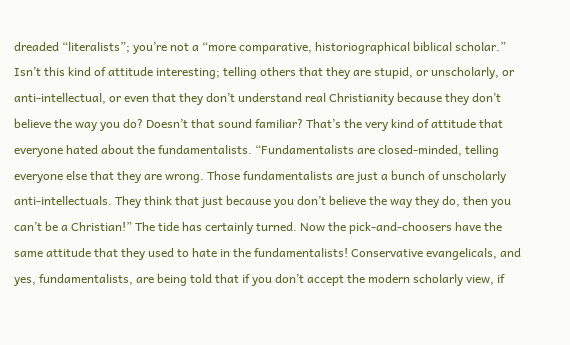dreaded “literalists”; you’re not a “more comparative, historiographical biblical scholar.” Isn’t this kind of attitude interesting; telling others that they are stupid, or unscholarly, or anti-intellectual, or even that they don’t understand real Christianity because they don’t believe the way you do? Doesn’t that sound familiar? That’s the very kind of attitude that everyone hated about the fundamentalists. “Fundamentalists are closed-minded, telling everyone else that they are wrong. Those fundamentalists are just a bunch of unscholarly anti-intellectuals. They think that just because you don’t believe the way they do, then you can’t be a Christian!” The tide has certainly turned. Now the pick-and-choosers have the same attitude that they used to hate in the fundamentalists! Conservative evangelicals, and yes, fundamentalists, are being told that if you don’t accept the modern scholarly view, if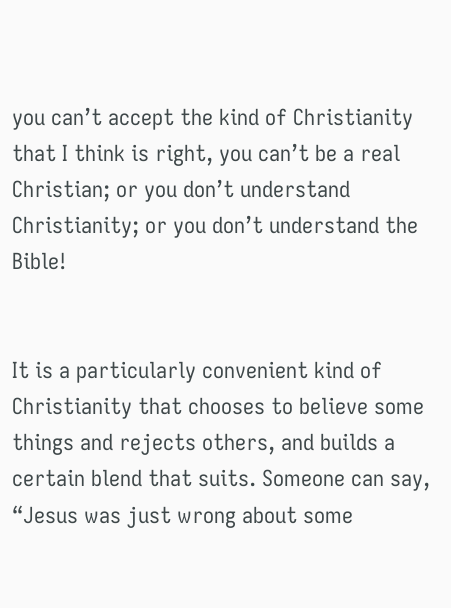you can’t accept the kind of Christianity that I think is right, you can’t be a real Christian; or you don’t understand Christianity; or you don’t understand the Bible!


It is a particularly convenient kind of Christianity that chooses to believe some things and rejects others, and builds a certain blend that suits. Someone can say, “Jesus was just wrong about some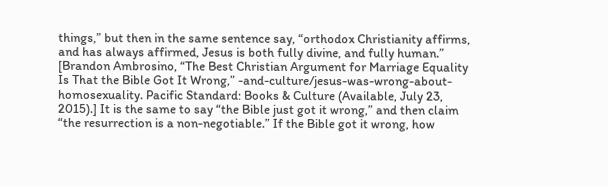things,” but then in the same sentence say, “orthodox Christianity affirms, and has always affirmed, Jesus is both fully divine, and fully human.” [Brandon Ambrosino, “The Best Christian Argument for Marriage Equality Is That the Bible Got It Wrong,” -and-culture/jesus-was-wrong-about-homosexuality. Pacific Standard: Books & Culture (Available, July 23, 2015).] It is the same to say “the Bible just got it wrong,” and then claim “the resurrection is a non-negotiable.” If the Bible got it wrong, how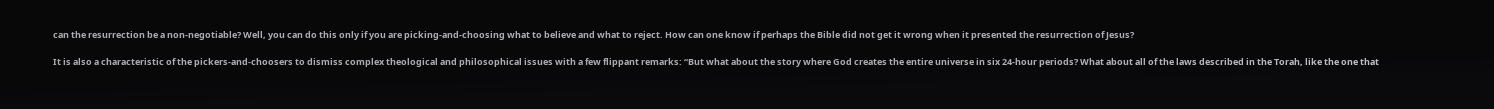can the resurrection be a non-negotiable? Well, you can do this only if you are picking-and-choosing what to believe and what to reject. How can one know if perhaps the Bible did not get it wrong when it presented the resurrection of Jesus?

It is also a characteristic of the pickers-and-choosers to dismiss complex theological and philosophical issues with a few flippant remarks: “But what about the story where God creates the entire universe in six 24-hour periods? What about all of the laws described in the Torah, like the one that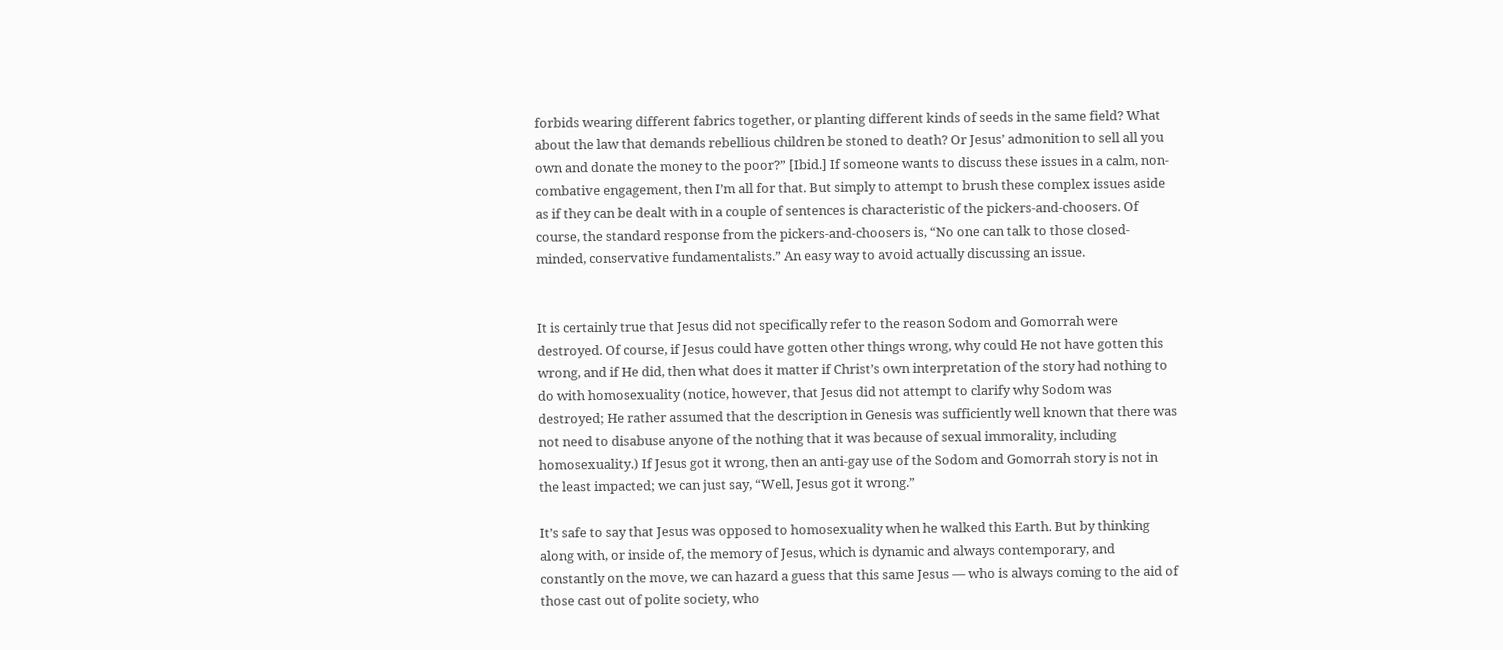forbids wearing different fabrics together, or planting different kinds of seeds in the same field? What about the law that demands rebellious children be stoned to death? Or Jesus’ admonition to sell all you own and donate the money to the poor?” [Ibid.] If someone wants to discuss these issues in a calm, non-combative engagement, then I’m all for that. But simply to attempt to brush these complex issues aside as if they can be dealt with in a couple of sentences is characteristic of the pickers-and-choosers. Of course, the standard response from the pickers-and-choosers is, “No one can talk to those closed-minded, conservative fundamentalists.” An easy way to avoid actually discussing an issue.


It is certainly true that Jesus did not specifically refer to the reason Sodom and Gomorrah were destroyed. Of course, if Jesus could have gotten other things wrong, why could He not have gotten this wrong, and if He did, then what does it matter if Christ’s own interpretation of the story had nothing to do with homosexuality (notice, however, that Jesus did not attempt to clarify why Sodom was destroyed; He rather assumed that the description in Genesis was sufficiently well known that there was not need to disabuse anyone of the nothing that it was because of sexual immorality, including homosexuality.) If Jesus got it wrong, then an anti-gay use of the Sodom and Gomorrah story is not in the least impacted; we can just say, “Well, Jesus got it wrong.”

It’s safe to say that Jesus was opposed to homosexuality when he walked this Earth. But by thinking along with, or inside of, the memory of Jesus, which is dynamic and always contemporary, and constantly on the move, we can hazard a guess that this same Jesus — who is always coming to the aid of those cast out of polite society, who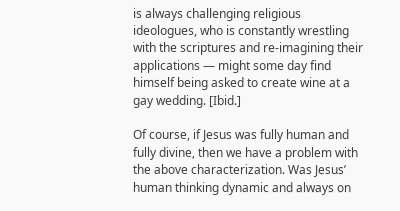is always challenging religious ideologues, who is constantly wrestling with the scriptures and re-imagining their applications — might some day find himself being asked to create wine at a gay wedding. [Ibid.]

Of course, if Jesus was fully human and fully divine, then we have a problem with the above characterization. Was Jesus’ human thinking dynamic and always on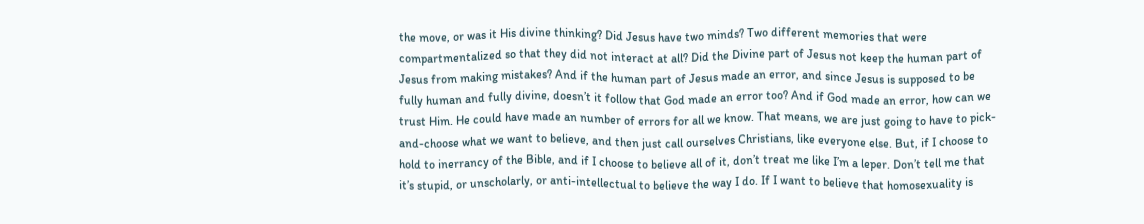the move, or was it His divine thinking? Did Jesus have two minds? Two different memories that were compartmentalized so that they did not interact at all? Did the Divine part of Jesus not keep the human part of Jesus from making mistakes? And if the human part of Jesus made an error, and since Jesus is supposed to be fully human and fully divine, doesn’t it follow that God made an error too? And if God made an error, how can we trust Him. He could have made an number of errors for all we know. That means, we are just going to have to pick-and-choose what we want to believe, and then just call ourselves Christians, like everyone else. But, if I choose to hold to inerrancy of the Bible, and if I choose to believe all of it, don’t treat me like I’m a leper. Don’t tell me that it’s stupid, or unscholarly, or anti-intellectual to believe the way I do. If I want to believe that homosexuality is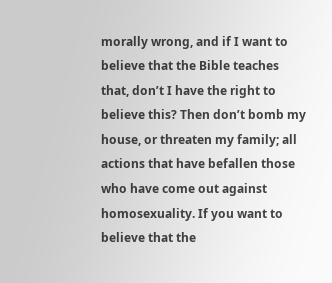morally wrong, and if I want to believe that the Bible teaches that, don’t I have the right to believe this? Then don’t bomb my house, or threaten my family; all actions that have befallen those who have come out against homosexuality. If you want to believe that the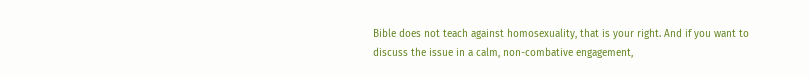Bible does not teach against homosexuality, that is your right. And if you want to discuss the issue in a calm, non-combative engagement,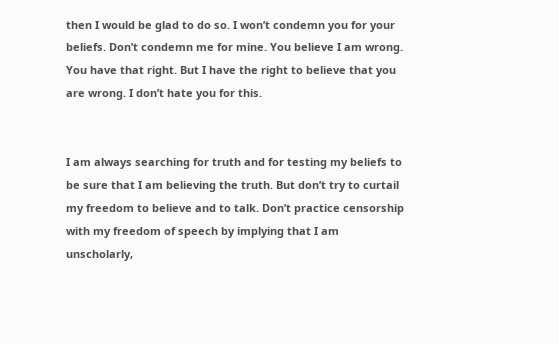then I would be glad to do so. I won’t condemn you for your beliefs. Don’t condemn me for mine. You believe I am wrong. You have that right. But I have the right to believe that you are wrong. I don’t hate you for this.


I am always searching for truth and for testing my beliefs to be sure that I am believing the truth. But don’t try to curtail my freedom to believe and to talk. Don’t practice censorship with my freedom of speech by implying that I am unscholarly,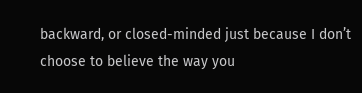backward, or closed-minded just because I don’t choose to believe the way you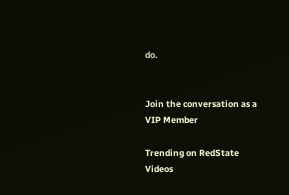do.


Join the conversation as a VIP Member

Trending on RedState Videos